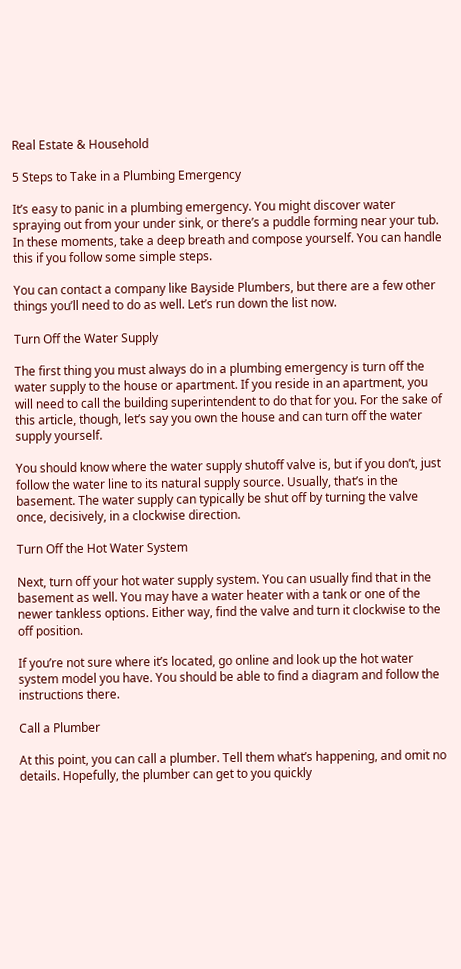Real Estate & Household

5 Steps to Take in a Plumbing Emergency

It’s easy to panic in a plumbing emergency. You might discover water spraying out from your under sink, or there’s a puddle forming near your tub. In these moments, take a deep breath and compose yourself. You can handle this if you follow some simple steps.

You can contact a company like Bayside Plumbers, but there are a few other things you’ll need to do as well. Let’s run down the list now.

Turn Off the Water Supply

The first thing you must always do in a plumbing emergency is turn off the water supply to the house or apartment. If you reside in an apartment, you will need to call the building superintendent to do that for you. For the sake of this article, though, let’s say you own the house and can turn off the water supply yourself.

You should know where the water supply shutoff valve is, but if you don’t, just follow the water line to its natural supply source. Usually, that’s in the basement. The water supply can typically be shut off by turning the valve once, decisively, in a clockwise direction.

Turn Off the Hot Water System

Next, turn off your hot water supply system. You can usually find that in the basement as well. You may have a water heater with a tank or one of the newer tankless options. Either way, find the valve and turn it clockwise to the off position.

If you’re not sure where it’s located, go online and look up the hot water system model you have. You should be able to find a diagram and follow the instructions there.

Call a Plumber

At this point, you can call a plumber. Tell them what’s happening, and omit no details. Hopefully, the plumber can get to you quickly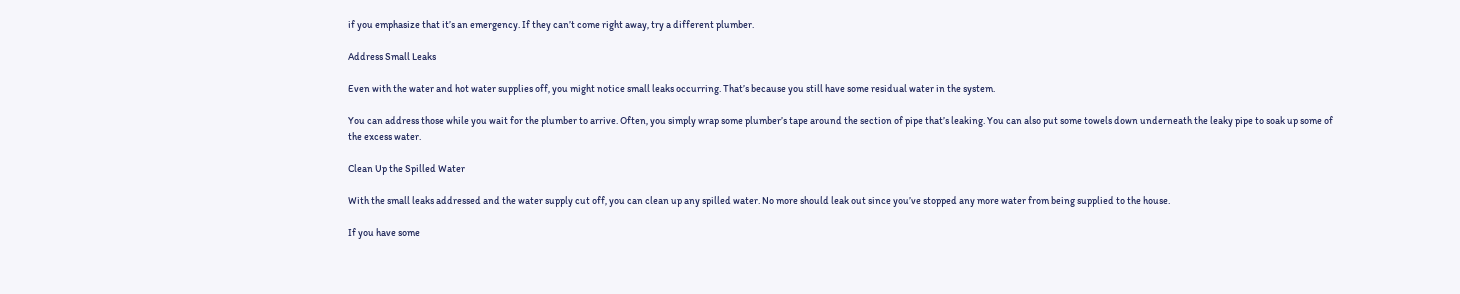if you emphasize that it’s an emergency. If they can’t come right away, try a different plumber.

Address Small Leaks

Even with the water and hot water supplies off, you might notice small leaks occurring. That’s because you still have some residual water in the system.

You can address those while you wait for the plumber to arrive. Often, you simply wrap some plumber’s tape around the section of pipe that’s leaking. You can also put some towels down underneath the leaky pipe to soak up some of the excess water.

Clean Up the Spilled Water

With the small leaks addressed and the water supply cut off, you can clean up any spilled water. No more should leak out since you’ve stopped any more water from being supplied to the house.

If you have some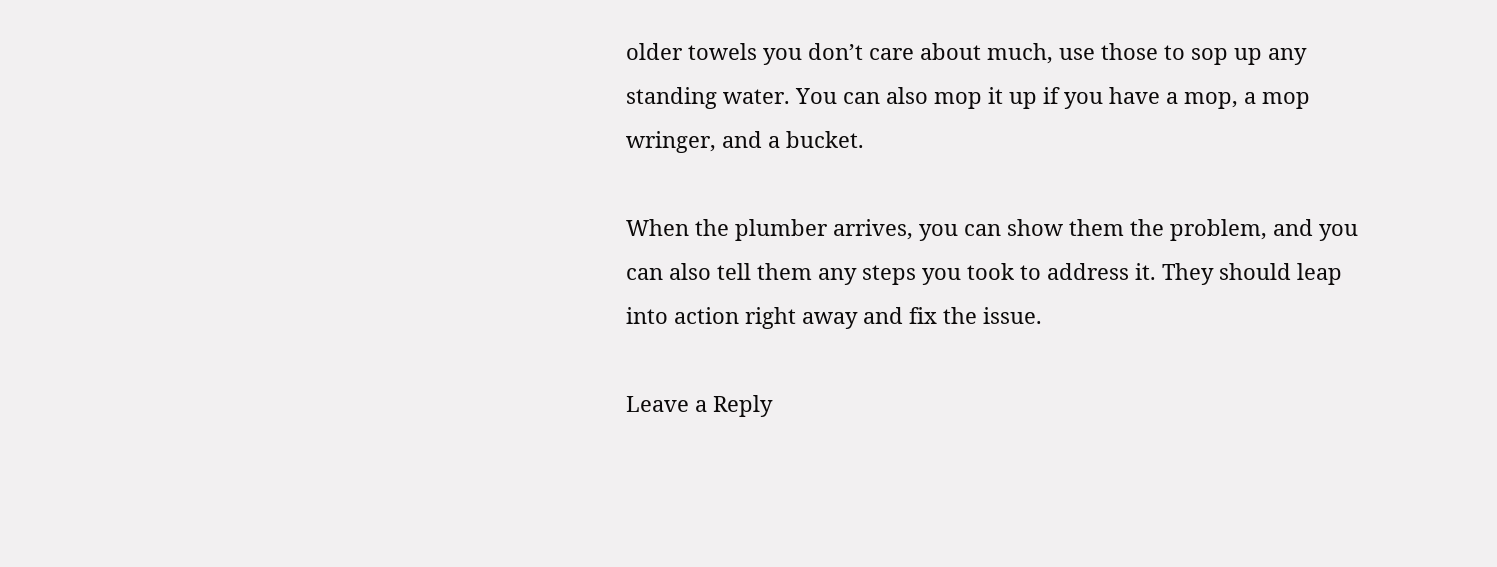older towels you don’t care about much, use those to sop up any standing water. You can also mop it up if you have a mop, a mop wringer, and a bucket.

When the plumber arrives, you can show them the problem, and you can also tell them any steps you took to address it. They should leap into action right away and fix the issue.

Leave a Reply